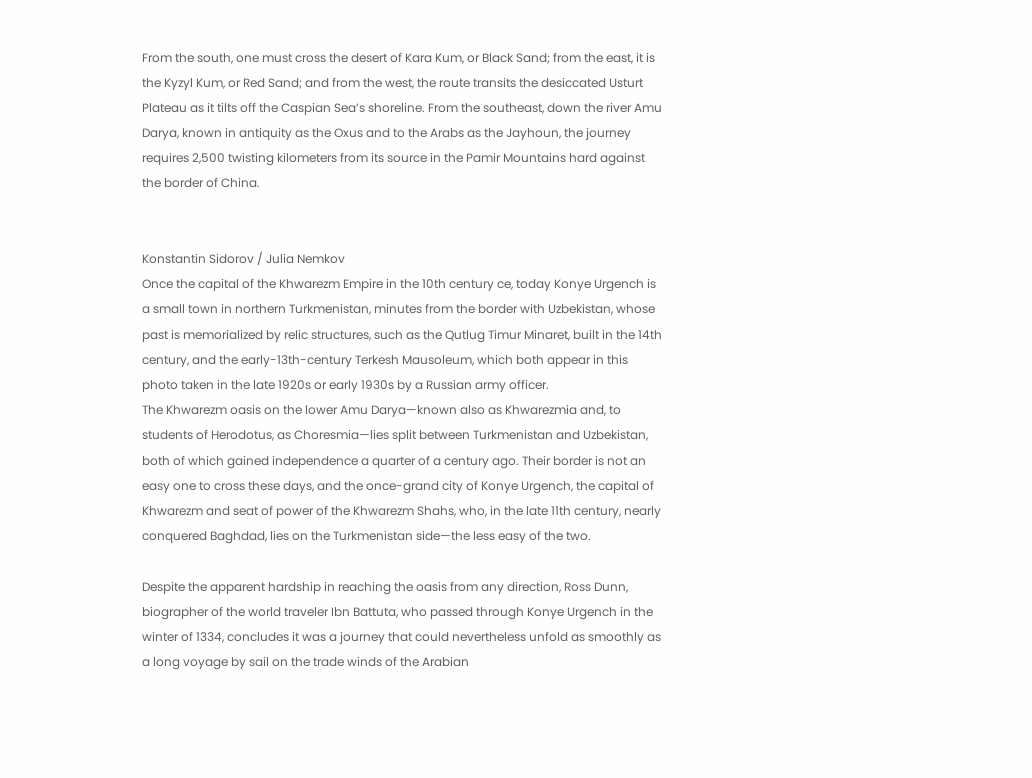From the south, one must cross the desert of Kara Kum, or Black Sand; from the east, it is the Kyzyl Kum, or Red Sand; and from the west, the route transits the desiccated Usturt Plateau as it tilts off the Caspian Sea’s shoreline. From the southeast, down the river Amu Darya, known in antiquity as the Oxus and to the Arabs as the Jayhoun, the journey requires 2,500 twisting kilometers from its source in the Pamir Mountains hard against the border of China.


Konstantin Sidorov / Julia Nemkov
Once the capital of the Khwarezm Empire in the 10th century ce, today Konye Urgench is a small town in northern Turkmenistan, minutes from the border with Uzbekistan, whose past is memorialized by relic structures, such as the Qutlug Timur Minaret, built in the 14th century, and the early-13th-century Terkesh Mausoleum, which both appear in this photo taken in the late 1920s or early 1930s by a Russian army officer.
The Khwarezm oasis on the lower Amu Darya—known also as Khwarezmia and, to students of Herodotus, as Choresmia—lies split between Turkmenistan and Uzbekistan, both of which gained independence a quarter of a century ago. Their border is not an easy one to cross these days, and the once-grand city of Konye Urgench, the capital of Khwarezm and seat of power of the Khwarezm Shahs, who, in the late 11th century, nearly conquered Baghdad, lies on the Turkmenistan side—the less easy of the two.

Despite the apparent hardship in reaching the oasis from any direction, Ross Dunn, biographer of the world traveler Ibn Battuta, who passed through Konye Urgench in the winter of 1334, concludes it was a journey that could nevertheless unfold as smoothly as a long voyage by sail on the trade winds of the Arabian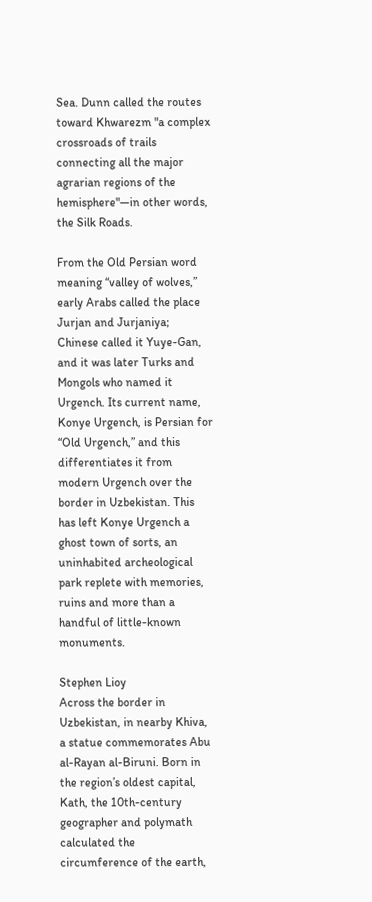Sea. Dunn called the routes toward Khwarezm "a complex crossroads of trails connecting all the major agrarian regions of the hemisphere"—in other words, the Silk Roads.

From the Old Persian word meaning “valley of wolves,” early Arabs called the place Jurjan and Jurjaniya; Chinese called it Yuye-Gan, and it was later Turks and Mongols who named it Urgench. Its current name, Konye Urgench, is Persian for “Old Urgench,” and this differentiates it from modern Urgench over the border in Uzbekistan. This has left Konye Urgench a ghost town of sorts, an uninhabited archeological park replete with memories, ruins and more than a handful of little-known monuments.

Stephen Lioy
Across the border in Uzbekistan, in nearby Khiva, a statue commemorates Abu al-Rayan al-Biruni. Born in the region’s oldest capital, Kath, the 10th-century geographer and polymath calculated the circumference of the earth,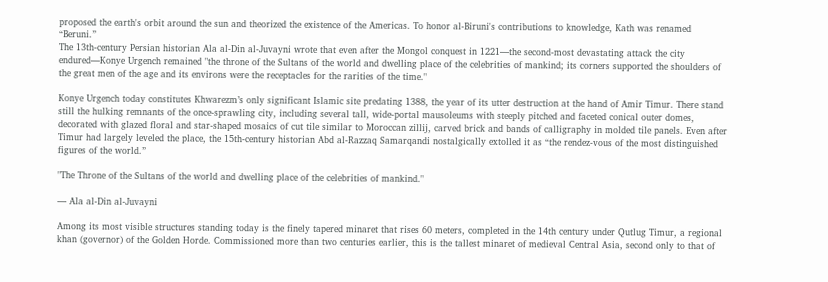proposed the earth's orbit around the sun and theorized the existence of the Americas. To honor al-Biruni's contributions to knowledge, Kath was renamed “Beruni.”
The 13th-century Persian historian Ala al-Din al-Juvayni wrote that even after the Mongol conquest in 1221—the second-most devastating attack the city endured—Konye Urgench remained "the throne of the Sultans of the world and dwelling place of the celebrities of mankind; its corners supported the shoulders of the great men of the age and its environs were the receptacles for the rarities of the time."

Konye Urgench today constitutes Khwarezm’s only significant Islamic site predating 1388, the year of its utter destruction at the hand of Amir Timur. There stand still the hulking remnants of the once-sprawling city, including several tall, wide-portal mausoleums with steeply pitched and faceted conical outer domes, decorated with glazed floral and star-shaped mosaics of cut tile similar to Moroccan zillij, carved brick and bands of calligraphy in molded tile panels. Even after Timur had largely leveled the place, the 15th-century historian Abd al-Razzaq Samarqandi nostalgically extolled it as “the rendez-vous of the most distinguished figures of the world.”

"The Throne of the Sultans of the world and dwelling place of the celebrities of mankind."

— Ala al-Din al-Juvayni

Among its most visible structures standing today is the finely tapered minaret that rises 60 meters, completed in the 14th century under Qutlug Timur, a regional khan (governor) of the Golden Horde. Commissioned more than two centuries earlier, this is the tallest minaret of medieval Central Asia, second only to that of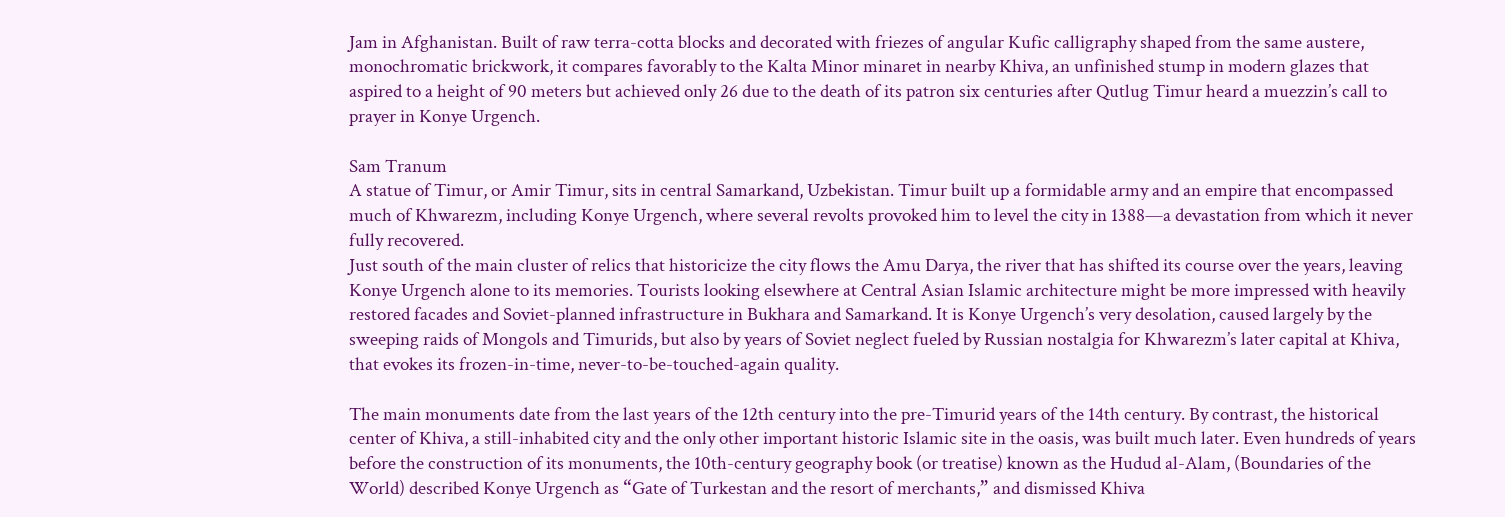Jam in Afghanistan. Built of raw terra-cotta blocks and decorated with friezes of angular Kufic calligraphy shaped from the same austere, monochromatic brickwork, it compares favorably to the Kalta Minor minaret in nearby Khiva, an unfinished stump in modern glazes that aspired to a height of 90 meters but achieved only 26 due to the death of its patron six centuries after Qutlug Timur heard a muezzin’s call to prayer in Konye Urgench.

Sam Tranum
A statue of Timur, or Amir Timur, sits in central Samarkand, Uzbekistan. Timur built up a formidable army and an empire that encompassed much of Khwarezm, including Konye Urgench, where several revolts provoked him to level the city in 1388—a devastation from which it never fully recovered.
Just south of the main cluster of relics that historicize the city flows the Amu Darya, the river that has shifted its course over the years, leaving Konye Urgench alone to its memories. Tourists looking elsewhere at Central Asian Islamic architecture might be more impressed with heavily restored facades and Soviet-planned infrastructure in Bukhara and Samarkand. It is Konye Urgench’s very desolation, caused largely by the sweeping raids of Mongols and Timurids, but also by years of Soviet neglect fueled by Russian nostalgia for Khwarezm’s later capital at Khiva, that evokes its frozen-in-time, never-to-be-touched-again quality.

The main monuments date from the last years of the 12th century into the pre-Timurid years of the 14th century. By contrast, the historical center of Khiva, a still-inhabited city and the only other important historic Islamic site in the oasis, was built much later. Even hundreds of years before the construction of its monuments, the 10th-century geography book (or treatise) known as the Hudud al-Alam, (Boundaries of the World) described Konye Urgench as “Gate of Turkestan and the resort of merchants,” and dismissed Khiva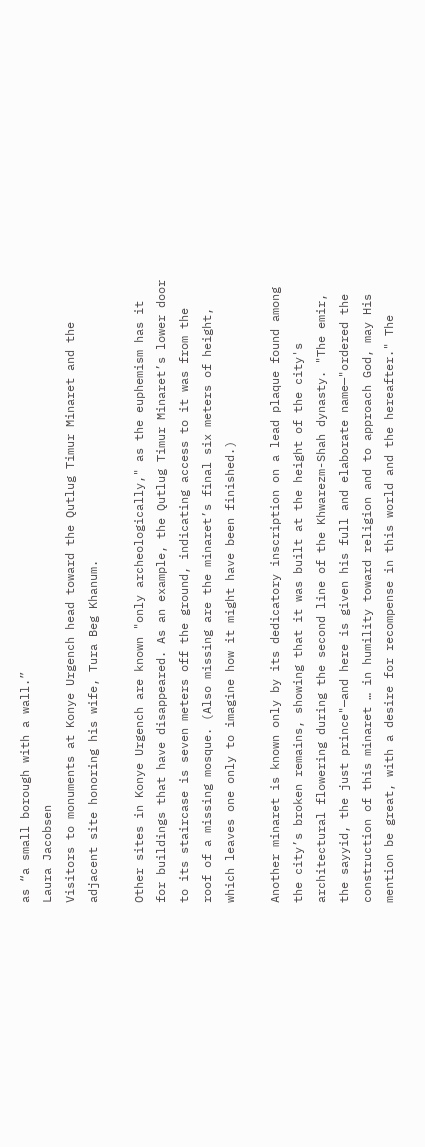as “a small borough with a wall.”
Laura Jacobsen
Visitors to monuments at Konye Urgench head toward the Qutlug Timur Minaret and the adjacent site honoring his wife, Tura Beg Khanum.

Other sites in Konye Urgench are known "only archeologically," as the euphemism has it for buildings that have disappeared. As an example, the Qutlug Timur Minaret’s lower door to its staircase is seven meters off the ground, indicating access to it was from the roof of a missing mosque. (Also missing are the minaret’s final six meters of height, which leaves one only to imagine how it might have been finished.)

Another minaret is known only by its dedicatory inscription on a lead plaque found among the city’s broken remains, showing that it was built at the height of the city's architectural flowering during the second line of the Khwarezm-Shah dynasty. "The emir, the sayyid, the just prince"—and here is given his full and elaborate name—"ordered the construction of this minaret … in humility toward religion and to approach God, may His mention be great, with a desire for recompense in this world and the hereafter." The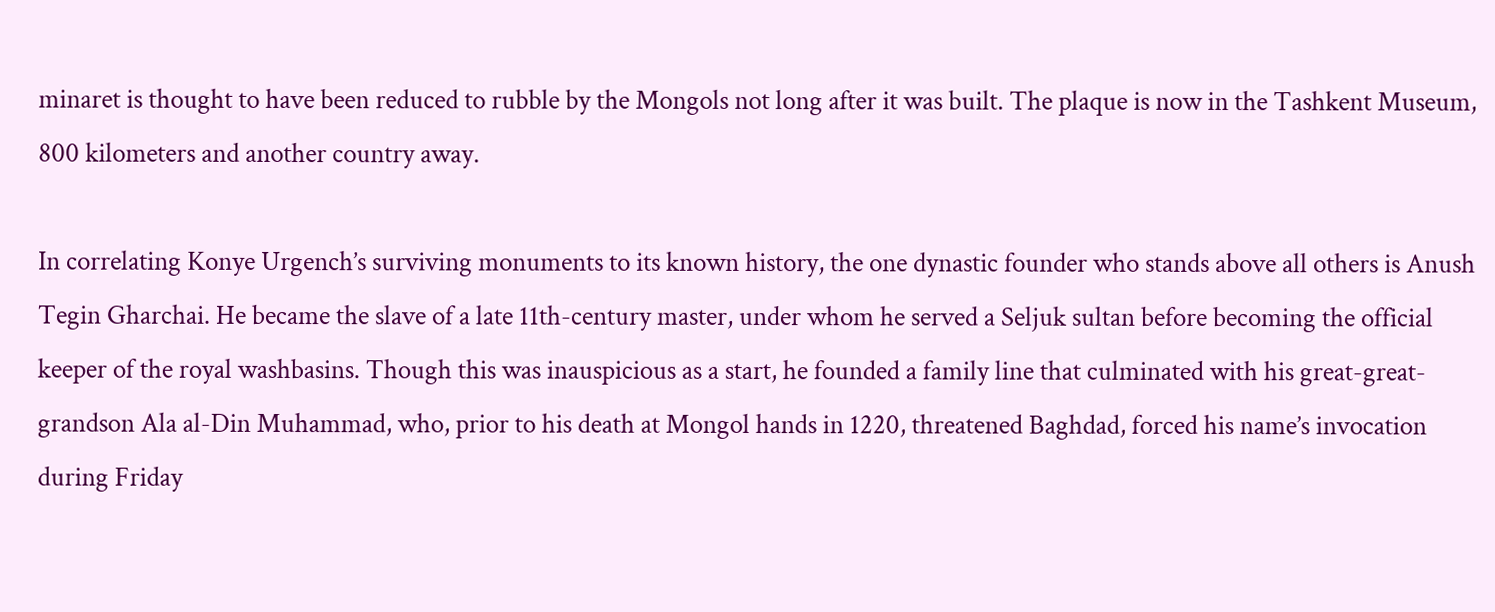minaret is thought to have been reduced to rubble by the Mongols not long after it was built. The plaque is now in the Tashkent Museum, 800 kilometers and another country away.

In correlating Konye Urgench’s surviving monuments to its known history, the one dynastic founder who stands above all others is Anush Tegin Gharchai. He became the slave of a late 11th-century master, under whom he served a Seljuk sultan before becoming the official keeper of the royal washbasins. Though this was inauspicious as a start, he founded a family line that culminated with his great-great-grandson Ala al-Din Muhammad, who, prior to his death at Mongol hands in 1220, threatened Baghdad, forced his name’s invocation during Friday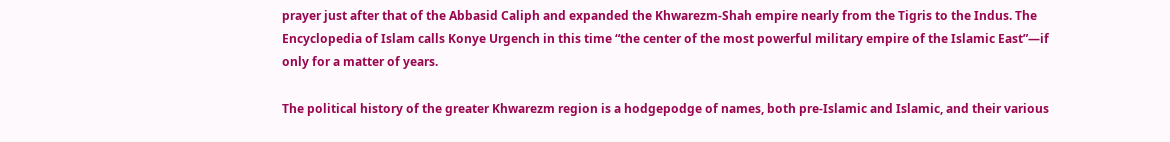prayer just after that of the Abbasid Caliph and expanded the Khwarezm-Shah empire nearly from the Tigris to the Indus. The Encyclopedia of Islam calls Konye Urgench in this time “the center of the most powerful military empire of the Islamic East”—if only for a matter of years.

The political history of the greater Khwarezm region is a hodgepodge of names, both pre-Islamic and Islamic, and their various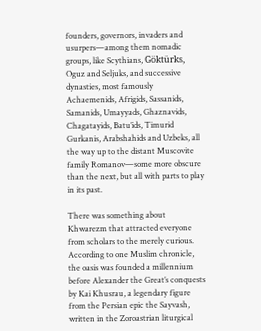founders, governors, invaders and usurpers—among them nomadic groups, like Scythians, Göktürks, Oguz and Seljuks, and successive dynasties, most famously Achaemenids, Afrigids, Sassanids, Samanids, Umayyads, Ghaznavids, Chagatayids, Batu’ids, Timurid Gurkanis, Arabshahids and Uzbeks, all the way up to the distant Muscovite family Romanov—some more obscure than the next, but all with parts to play in its past.

There was something about Khwarezm that attracted everyone from scholars to the merely curious.
According to one Muslim chronicle, the oasis was founded a millennium before Alexander the Great’s conquests by Kai Khusrau, a legendary figure from the Persian epic the Sayvash, written in the Zoroastrian liturgical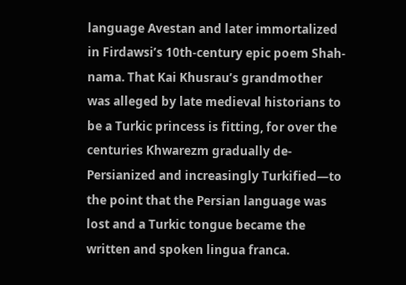language Avestan and later immortalized in Firdawsi’s 10th-century epic poem Shah-nama. That Kai Khusrau’s grandmother was alleged by late medieval historians to be a Turkic princess is fitting, for over the centuries Khwarezm gradually de-Persianized and increasingly Turkified—to the point that the Persian language was lost and a Turkic tongue became the written and spoken lingua franca.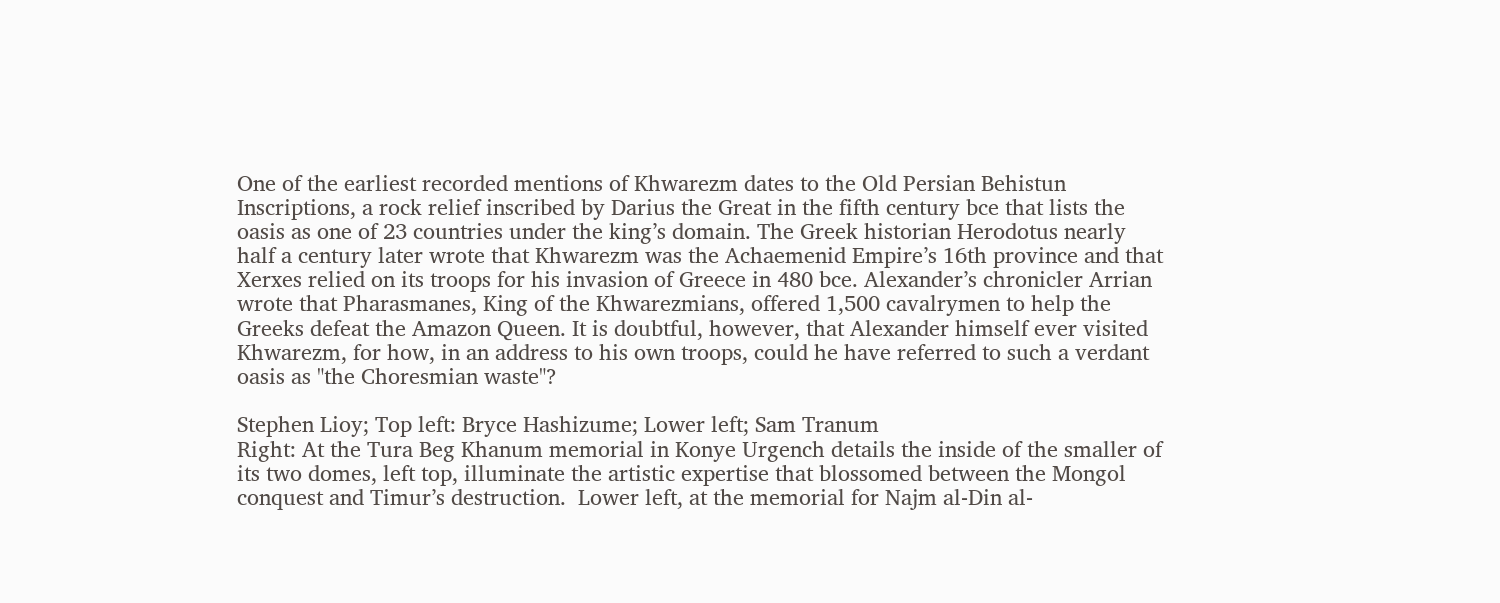One of the earliest recorded mentions of Khwarezm dates to the Old Persian Behistun Inscriptions, a rock relief inscribed by Darius the Great in the fifth century bce that lists the oasis as one of 23 countries under the king’s domain. The Greek historian Herodotus nearly half a century later wrote that Khwarezm was the Achaemenid Empire’s 16th province and that Xerxes relied on its troops for his invasion of Greece in 480 bce. Alexander’s chronicler Arrian wrote that Pharasmanes, King of the Khwarezmians, offered 1,500 cavalrymen to help the Greeks defeat the Amazon Queen. It is doubtful, however, that Alexander himself ever visited Khwarezm, for how, in an address to his own troops, could he have referred to such a verdant oasis as "the Choresmian waste"?

Stephen Lioy; Top left: Bryce Hashizume; Lower left; Sam Tranum
Right: At the Tura Beg Khanum memorial in Konye Urgench details the inside of the smaller of its two domes, left top, illuminate the artistic expertise that blossomed between the Mongol conquest and Timur’s destruction.  Lower left, at the memorial for Najm al-Din al-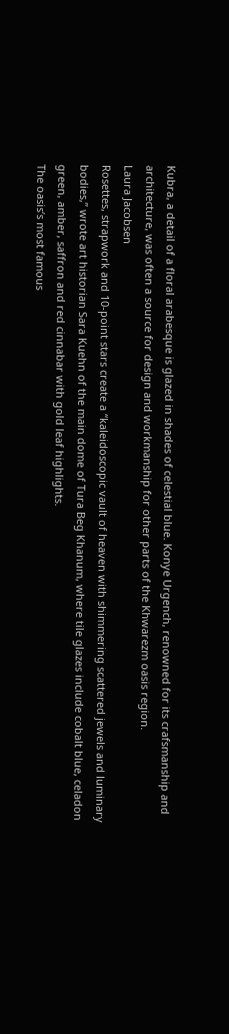Kubra, a detail of a floral arabesque is glazed in shades of celestial blue. Konye Urgench, renowned for its crafsmanship and architecture, was often a source for design and workmanship for other parts of the Khwarezm oasis region.
Laura Jacobsen
Rosettes, strapwork and 10-point stars create a “kaleidoscopic vault of heaven with shimmering scattered jewels and luminary bodies,” wrote art historian Sara Kuehn of the main dome of Tura Beg Khanum, where tile glazes include cobalt blue, celadon green, amber, saffron and red cinnabar with gold leaf highlights.
The oasis’s most famous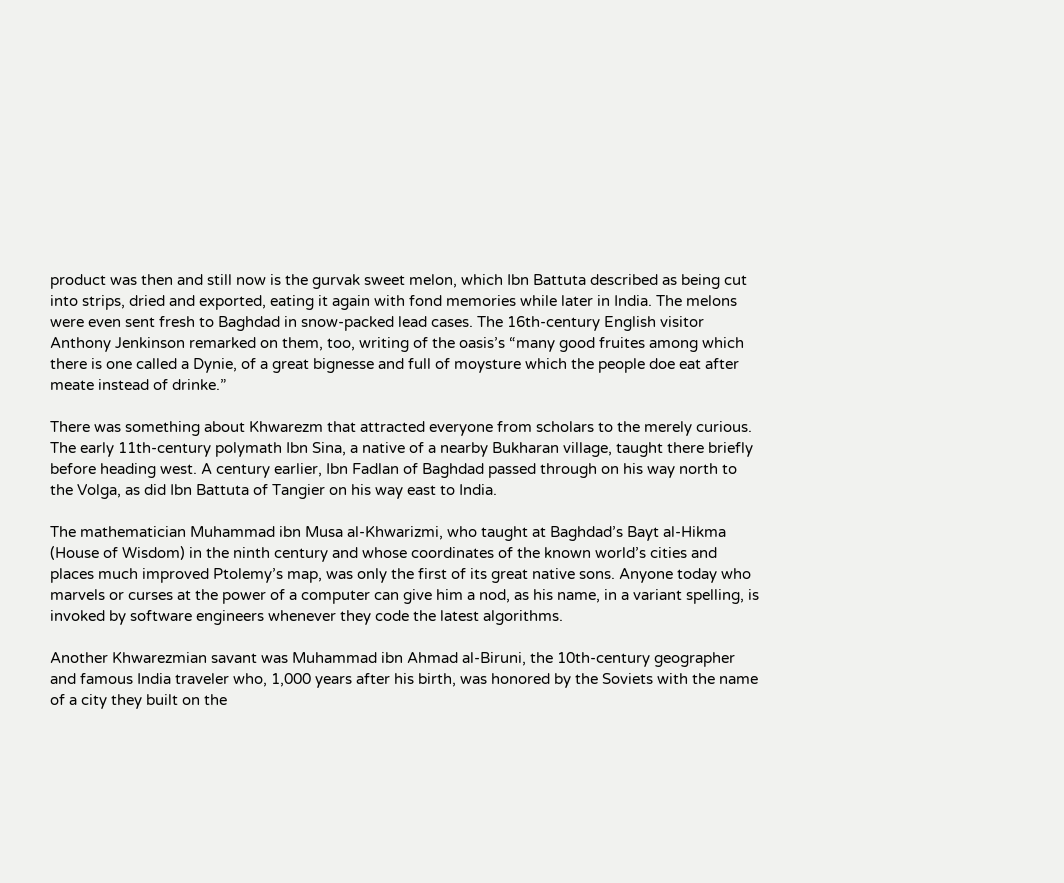product was then and still now is the gurvak sweet melon, which Ibn Battuta described as being cut into strips, dried and exported, eating it again with fond memories while later in India. The melons were even sent fresh to Baghdad in snow-packed lead cases. The 16th-century English visitor Anthony Jenkinson remarked on them, too, writing of the oasis’s “many good fruites among which there is one called a Dynie, of a great bignesse and full of moysture which the people doe eat after meate instead of drinke.”

There was something about Khwarezm that attracted everyone from scholars to the merely curious. The early 11th-century polymath Ibn Sina, a native of a nearby Bukharan village, taught there briefly before heading west. A century earlier, Ibn Fadlan of Baghdad passed through on his way north to the Volga, as did Ibn Battuta of Tangier on his way east to India.

The mathematician Muhammad ibn Musa al-Khwarizmi, who taught at Baghdad’s Bayt al-Hikma (House of Wisdom) in the ninth century and whose coordinates of the known world’s cities and places much improved Ptolemy’s map, was only the first of its great native sons. Anyone today who marvels or curses at the power of a computer can give him a nod, as his name, in a variant spelling, is invoked by software engineers whenever they code the latest algorithms.

Another Khwarezmian savant was Muhammad ibn Ahmad al-Biruni, the 10th-century geographer and famous India traveler who, 1,000 years after his birth, was honored by the Soviets with the name of a city they built on the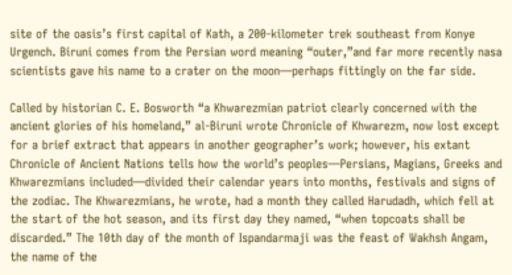site of the oasis’s first capital of Kath, a 200-kilometer trek southeast from Konye Urgench. Biruni comes from the Persian word meaning “outer,”and far more recently nasa scientists gave his name to a crater on the moon—perhaps fittingly on the far side.

Called by historian C. E. Bosworth “a Khwarezmian patriot clearly concerned with the ancient glories of his homeland,” al-Biruni wrote Chronicle of Khwarezm, now lost except for a brief extract that appears in another geographer’s work; however, his extant Chronicle of Ancient Nations tells how the world’s peoples—Persians, Magians, Greeks and Khwarezmians included—divided their calendar years into months, festivals and signs of the zodiac. The Khwarezmians, he wrote, had a month they called Harudadh, which fell at the start of the hot season, and its first day they named, “when topcoats shall be discarded.” The 10th day of the month of Ispandarmaji was the feast of Wakhsh Angam, the name of the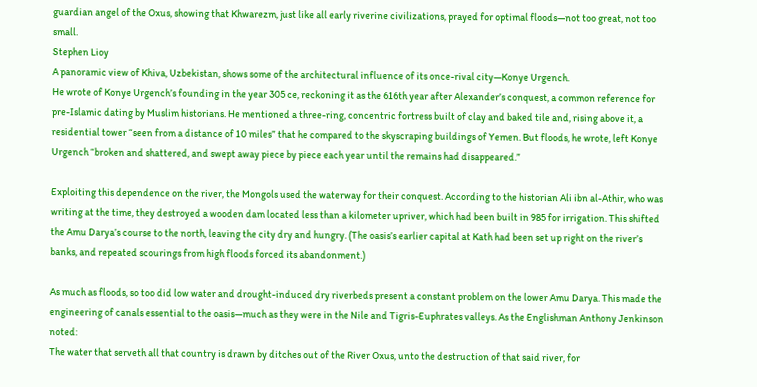guardian angel of the Oxus, showing that Khwarezm, just like all early riverine civilizations, prayed for optimal floods—not too great, not too small.
Stephen Lioy
A panoramic view of Khiva, Uzbekistan, shows some of the architectural influence of its once-rival city—Konye Urgench.
He wrote of Konye Urgench’s founding in the year 305 ce, reckoning it as the 616th year after Alexander’s conquest, a common reference for pre-Islamic dating by Muslim historians. He mentioned a three-ring, concentric fortress built of clay and baked tile and, rising above it, a residential tower “seen from a distance of 10 miles” that he compared to the skyscraping buildings of Yemen. But floods, he wrote, left Konye Urgench “broken and shattered, and swept away piece by piece each year until the remains had disappeared.”

Exploiting this dependence on the river, the Mongols used the waterway for their conquest. According to the historian Ali ibn al-Athir, who was writing at the time, they destroyed a wooden dam located less than a kilometer upriver, which had been built in 985 for irrigation. This shifted the Amu Darya’s course to the north, leaving the city dry and hungry. (The oasis’s earlier capital at Kath had been set up right on the river’s banks, and repeated scourings from high floods forced its abandonment.)

As much as floods, so too did low water and drought-induced dry riverbeds present a constant problem on the lower Amu Darya. This made the engineering of canals essential to the oasis—much as they were in the Nile and Tigris-Euphrates valleys. As the Englishman Anthony Jenkinson noted:
The water that serveth all that country is drawn by ditches out of the River Oxus, unto the destruction of that said river, for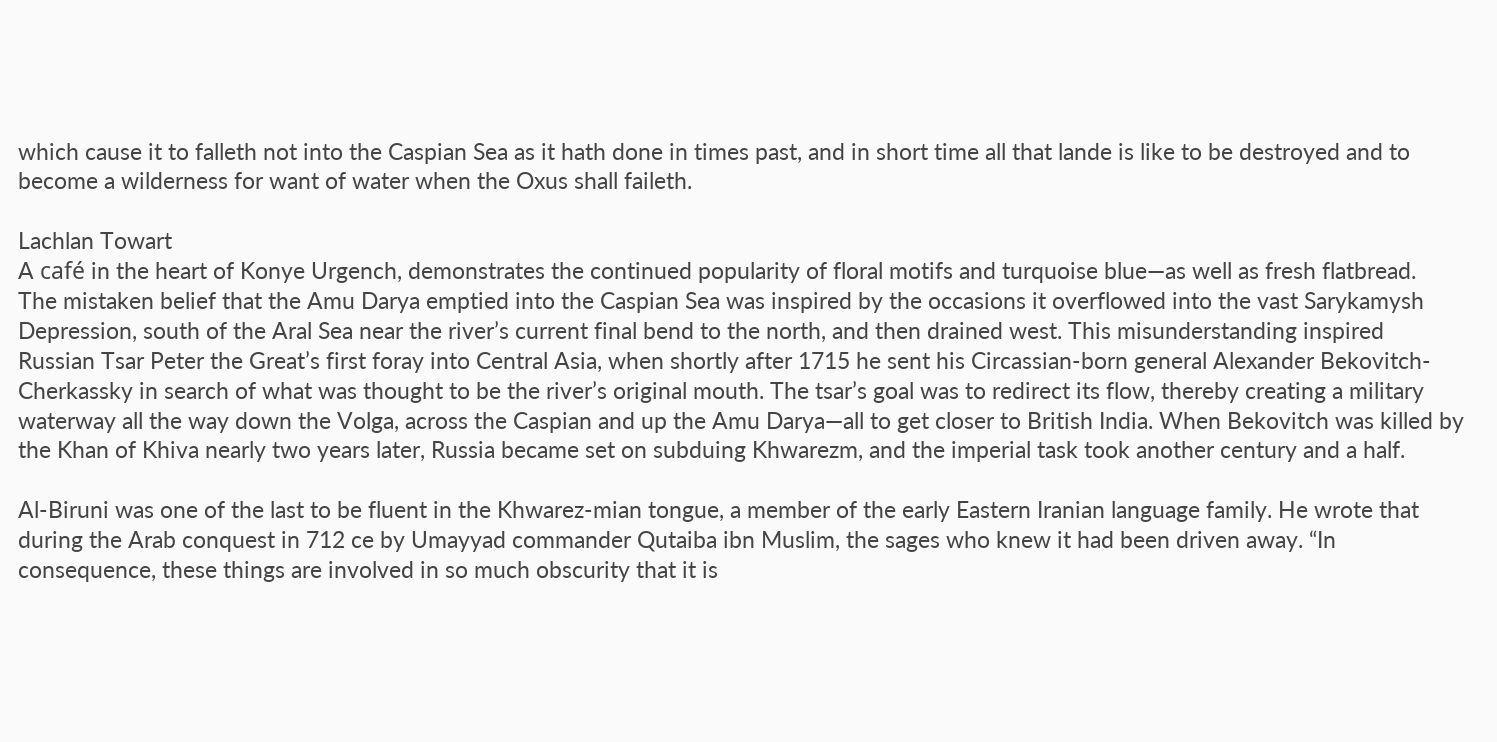which cause it to falleth not into the Caspian Sea as it hath done in times past, and in short time all that lande is like to be destroyed and to become a wilderness for want of water when the Oxus shall faileth.

Lachlan Towart
A café in the heart of Konye Urgench, demonstrates the continued popularity of floral motifs and turquoise blue—as well as fresh flatbread.
The mistaken belief that the Amu Darya emptied into the Caspian Sea was inspired by the occasions it overflowed into the vast Sarykamysh Depression, south of the Aral Sea near the river’s current final bend to the north, and then drained west. This misunderstanding inspired Russian Tsar Peter the Great’s first foray into Central Asia, when shortly after 1715 he sent his Circassian-born general Alexander Bekovitch-Cherkassky in search of what was thought to be the river’s original mouth. The tsar’s goal was to redirect its flow, thereby creating a military waterway all the way down the Volga, across the Caspian and up the Amu Darya—all to get closer to British India. When Bekovitch was killed by the Khan of Khiva nearly two years later, Russia became set on subduing Khwarezm, and the imperial task took another century and a half.

Al-Biruni was one of the last to be fluent in the Khwarez-mian tongue, a member of the early Eastern Iranian language family. He wrote that during the Arab conquest in 712 ce by Umayyad commander Qutaiba ibn Muslim, the sages who knew it had been driven away. “In consequence, these things are involved in so much obscurity that it is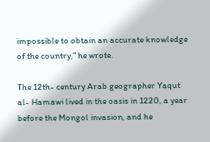impossible to obtain an accurate knowledge of the country,” he wrote.

The 12th- century Arab geographer Yaqut al- Hamawi lived in the oasis in 1220, a year before the Mongol invasion, and he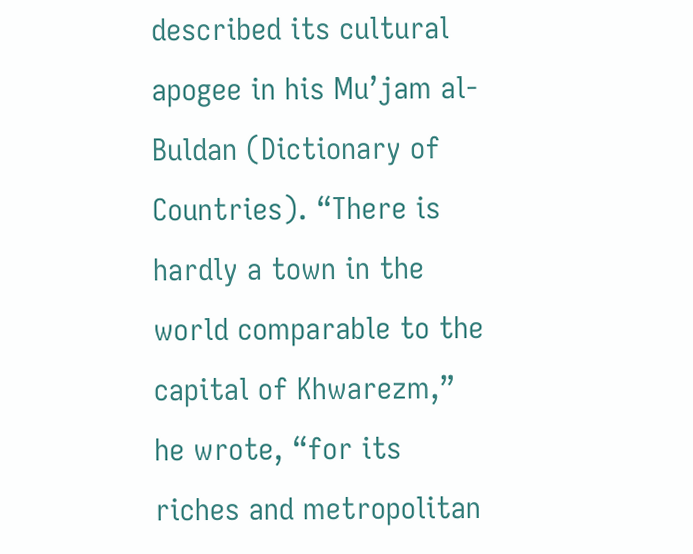described its cultural apogee in his Mu’jam al-Buldan (Dictionary of Countries). “There is hardly a town in the world comparable to the capital of Khwarezm,” he wrote, “for its riches and metropolitan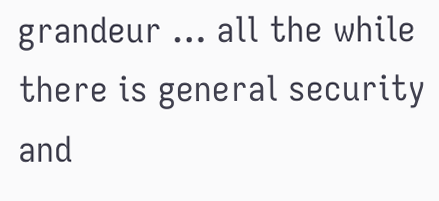grandeur … all the while there is general security and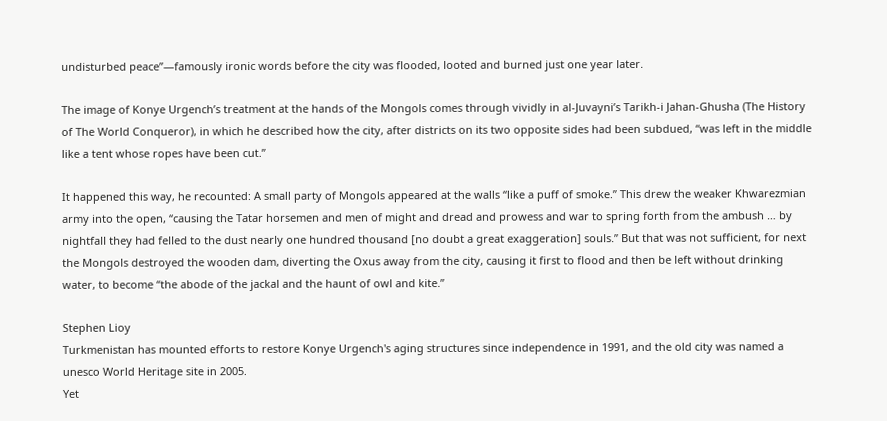undisturbed peace”—famously ironic words before the city was flooded, looted and burned just one year later.

The image of Konye Urgench’s treatment at the hands of the Mongols comes through vividly in al-Juvayni’s Tarikh-i Jahan-Ghusha (The History of The World Conqueror), in which he described how the city, after districts on its two opposite sides had been subdued, “was left in the middle like a tent whose ropes have been cut.”

It happened this way, he recounted: A small party of Mongols appeared at the walls “like a puff of smoke.” This drew the weaker Khwarezmian army into the open, “causing the Tatar horsemen and men of might and dread and prowess and war to spring forth from the ambush … by nightfall they had felled to the dust nearly one hundred thousand [no doubt a great exaggeration] souls.” But that was not sufficient, for next the Mongols destroyed the wooden dam, diverting the Oxus away from the city, causing it first to flood and then be left without drinking water, to become “the abode of the jackal and the haunt of owl and kite.”

Stephen Lioy
Turkmenistan has mounted efforts to restore Konye Urgench's aging structures since independence in 1991, and the old city was named a unesco World Heritage site in 2005.
Yet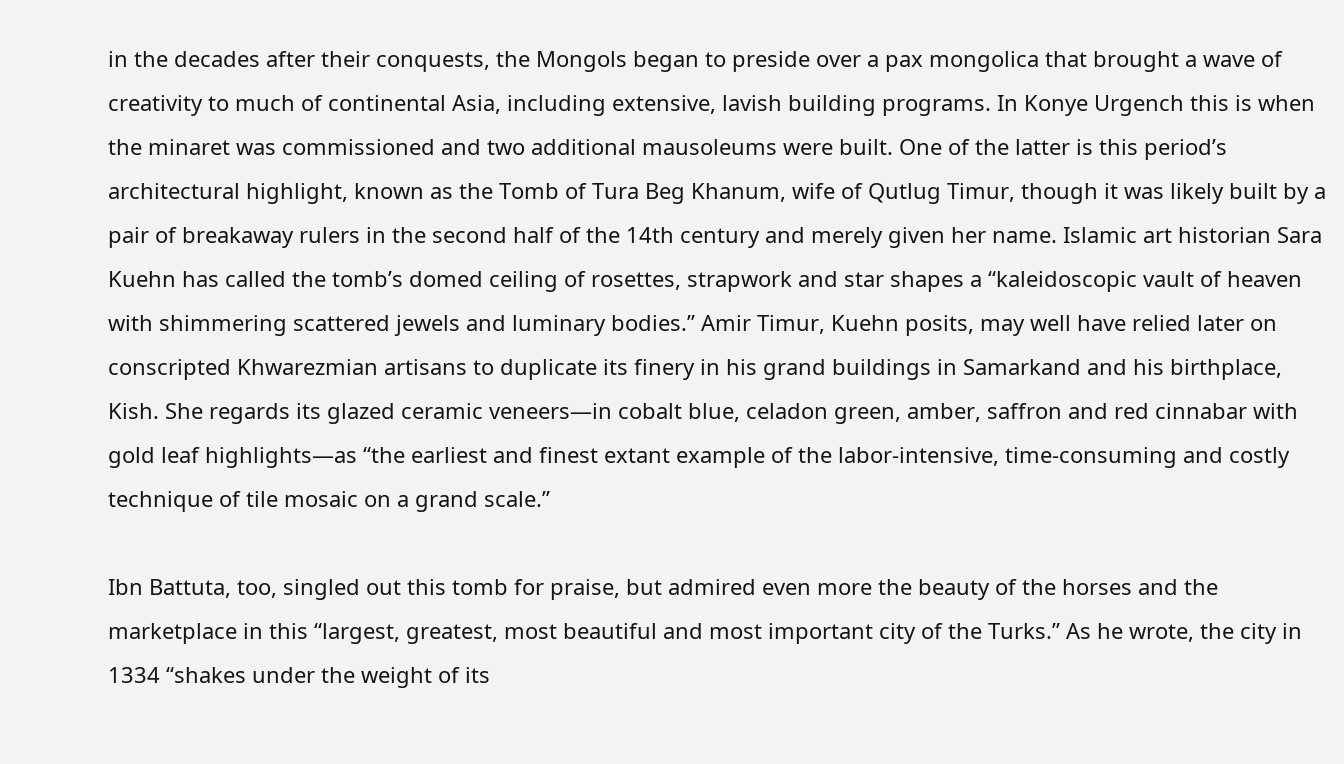in the decades after their conquests, the Mongols began to preside over a pax mongolica that brought a wave of creativity to much of continental Asia, including extensive, lavish building programs. In Konye Urgench this is when the minaret was commissioned and two additional mausoleums were built. One of the latter is this period’s architectural highlight, known as the Tomb of Tura Beg Khanum, wife of Qutlug Timur, though it was likely built by a pair of breakaway rulers in the second half of the 14th century and merely given her name. Islamic art historian Sara Kuehn has called the tomb’s domed ceiling of rosettes, strapwork and star shapes a “kaleidoscopic vault of heaven with shimmering scattered jewels and luminary bodies.” Amir Timur, Kuehn posits, may well have relied later on conscripted Khwarezmian artisans to duplicate its finery in his grand buildings in Samarkand and his birthplace, Kish. She regards its glazed ceramic veneers—in cobalt blue, celadon green, amber, saffron and red cinnabar with gold leaf highlights—as “the earliest and finest extant example of the labor-intensive, time-consuming and costly technique of tile mosaic on a grand scale.”

Ibn Battuta, too, singled out this tomb for praise, but admired even more the beauty of the horses and the marketplace in this “largest, greatest, most beautiful and most important city of the Turks.” As he wrote, the city in 1334 “shakes under the weight of its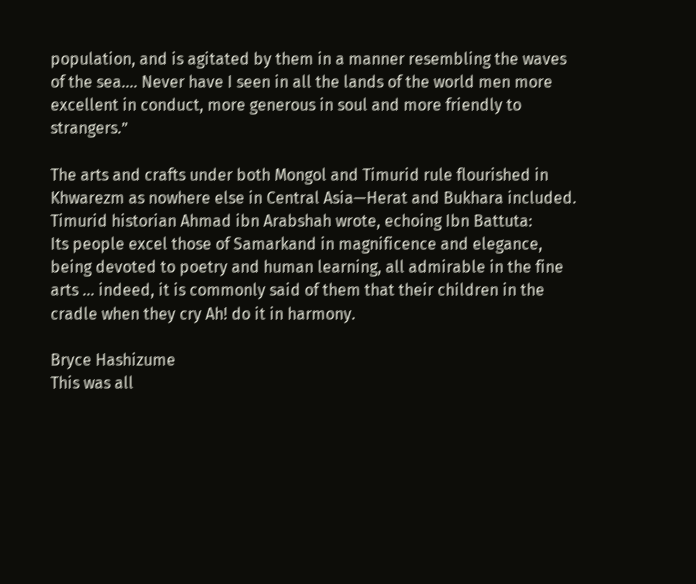population, and is agitated by them in a manner resembling the waves of the sea.… Never have I seen in all the lands of the world men more excellent in conduct, more generous in soul and more friendly to strangers.”

The arts and crafts under both Mongol and Timurid rule flourished in Khwarezm as nowhere else in Central Asia—Herat and Bukhara included. Timurid historian Ahmad ibn Arabshah wrote, echoing Ibn Battuta:
Its people excel those of Samarkand in magnificence and elegance, being devoted to poetry and human learning, all admirable in the fine arts … indeed, it is commonly said of them that their children in the cradle when they cry Ah! do it in harmony.

Bryce Hashizume
This was all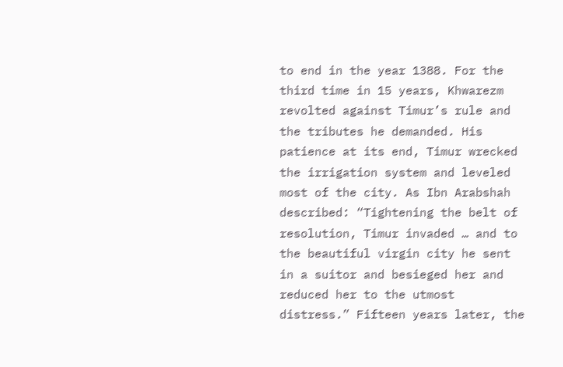to end in the year 1388. For the third time in 15 years, Khwarezm revolted against Timur’s rule and the tributes he demanded. His patience at its end, Timur wrecked the irrigation system and leveled most of the city. As Ibn Arabshah described: “Tightening the belt of resolution, Timur invaded … and to the beautiful virgin city he sent in a suitor and besieged her and reduced her to the utmost distress.” Fifteen years later, the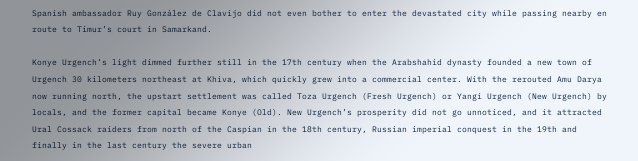Spanish ambassador Ruy González de Clavijo did not even bother to enter the devastated city while passing nearby en route to Timur’s court in Samarkand.

Konye Urgench’s light dimmed further still in the 17th century when the Arabshahid dynasty founded a new town of Urgench 30 kilometers northeast at Khiva, which quickly grew into a commercial center. With the rerouted Amu Darya now running north, the upstart settlement was called Toza Urgench (Fresh Urgench) or Yangi Urgench (New Urgench) by locals, and the former capital became Konye (Old). New Urgench’s prosperity did not go unnoticed, and it attracted Ural Cossack raiders from north of the Caspian in the 18th century, Russian imperial conquest in the 19th and finally in the last century the severe urban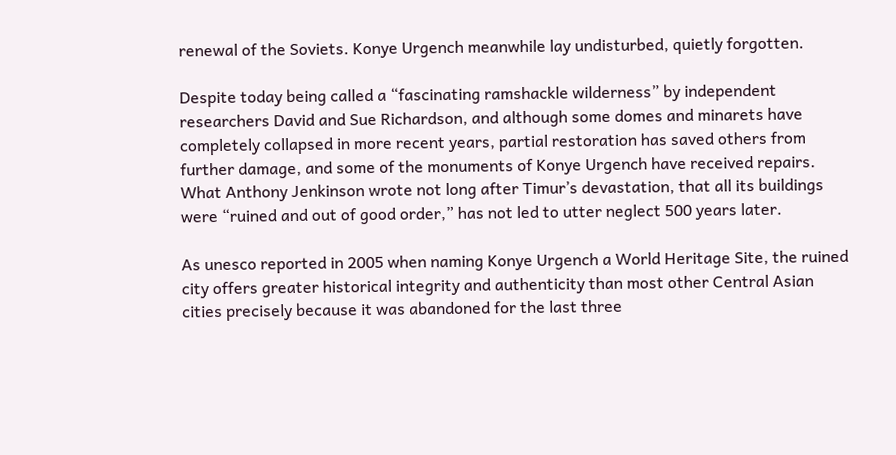renewal of the Soviets. Konye Urgench meanwhile lay undisturbed, quietly forgotten.

Despite today being called a “fascinating ramshackle wilderness” by independent researchers David and Sue Richardson, and although some domes and minarets have completely collapsed in more recent years, partial restoration has saved others from further damage, and some of the monuments of Konye Urgench have received repairs. What Anthony Jenkinson wrote not long after Timur’s devastation, that all its buildings were “ruined and out of good order,” has not led to utter neglect 500 years later.

As unesco reported in 2005 when naming Konye Urgench a World Heritage Site, the ruined city offers greater historical integrity and authenticity than most other Central Asian cities precisely because it was abandoned for the last three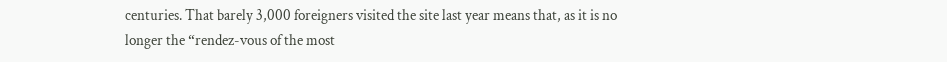centuries. That barely 3,000 foreigners visited the site last year means that, as it is no longer the “rendez-vous of the most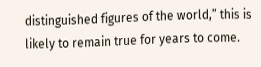distinguished figures of the world,” this is likely to remain true for years to come.